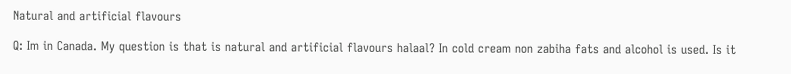Natural and artificial flavours

Q: Im in Canada. My question is that is natural and artificial flavours halaal? In cold cream non zabiha fats and alcohol is used. Is it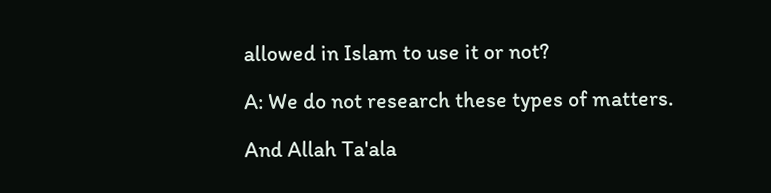allowed in Islam to use it or not?

A: We do not research these types of matters.

And Allah Ta'ala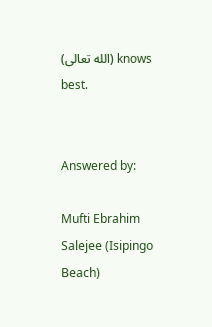(الله تعالى) knows best.


Answered by:

Mufti Ebrahim Salejee (Isipingo Beach)